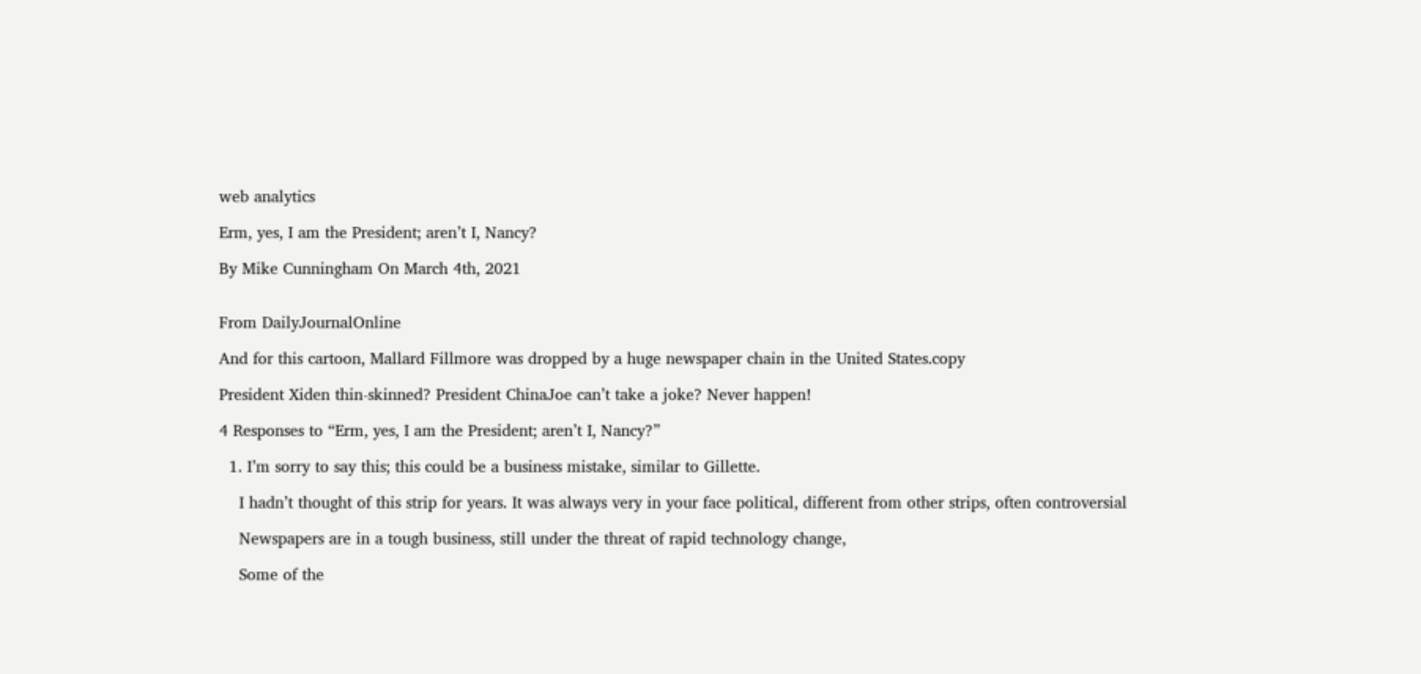web analytics

Erm, yes, I am the President; aren’t I, Nancy?

By Mike Cunningham On March 4th, 2021


From DailyJournalOnline

And for this cartoon, Mallard Fillmore was dropped by a huge newspaper chain in the United States.copy

President Xiden thin-skinned? President ChinaJoe can’t take a joke? Never happen!

4 Responses to “Erm, yes, I am the President; aren’t I, Nancy?”

  1. I’m sorry to say this; this could be a business mistake, similar to Gillette.

    I hadn’t thought of this strip for years. It was always very in your face political, different from other strips, often controversial

    Newspapers are in a tough business, still under the threat of rapid technology change,

    Some of the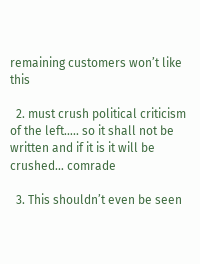remaining customers won’t like this

  2. must crush political criticism of the left….. so it shall not be written and if it is it will be crushed… comrade

  3. This shouldn’t even be seen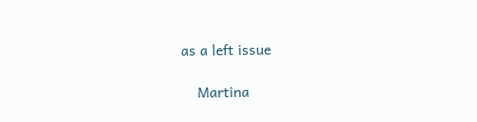as a left issue

    Martina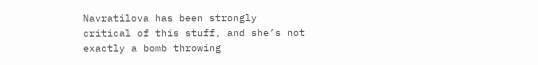Navratilova has been strongly critical of this stuff, and she’s not exactly a bomb throwing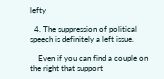lefty

  4. The suppression of political speech is definitely a left issue.

    Even if you can find a couple on the right that support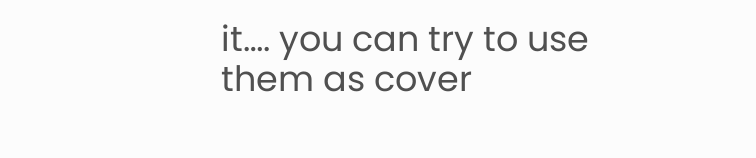it…. you can try to use them as cover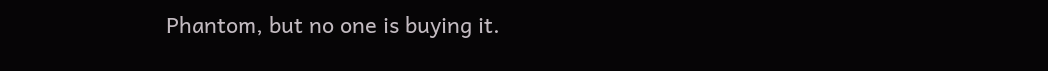Phantom, but no one is buying it.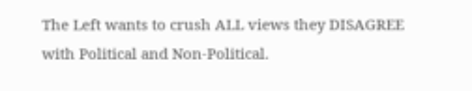The Left wants to crush ALL views they DISAGREE with Political and Non-Political.